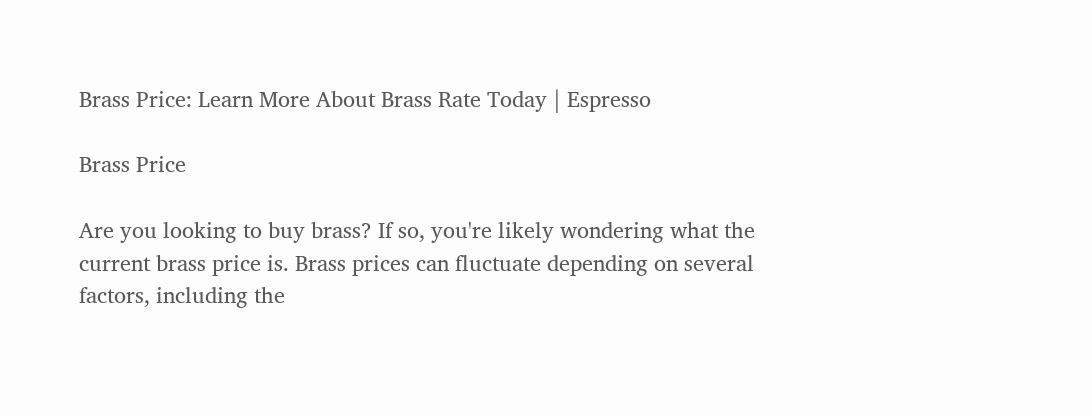Brass Price: Learn More About Brass Rate Today | Espresso

Brass Price

Are you looking to buy brass? If so, you're likely wondering what the current brass price is. Brass prices can fluctuate depending on several factors, including the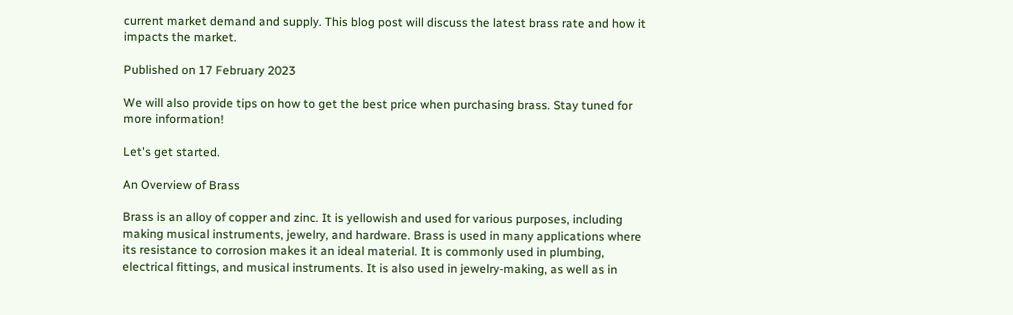current market demand and supply. This blog post will discuss the latest brass rate and how it impacts the market.

Published on 17 February 2023

We will also provide tips on how to get the best price when purchasing brass. Stay tuned for more information!

Let's get started.

An Overview of Brass

Brass is an alloy of copper and zinc. It is yellowish and used for various purposes, including making musical instruments, jewelry, and hardware. Brass is used in many applications where its resistance to corrosion makes it an ideal material. It is commonly used in plumbing, electrical fittings, and musical instruments. It is also used in jewelry-making, as well as in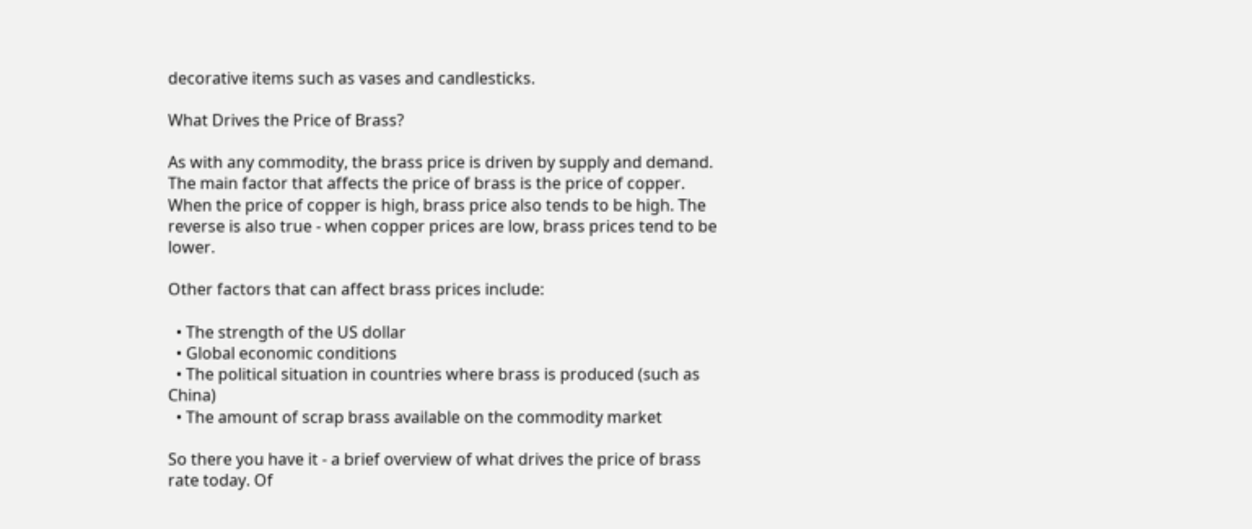decorative items such as vases and candlesticks.

What Drives the Price of Brass?

As with any commodity, the brass price is driven by supply and demand. The main factor that affects the price of brass is the price of copper. When the price of copper is high, brass price also tends to be high. The reverse is also true - when copper prices are low, brass prices tend to be lower.

Other factors that can affect brass prices include:

  • The strength of the US dollar
  • Global economic conditions
  • The political situation in countries where brass is produced (such as China)
  • The amount of scrap brass available on the commodity market

So there you have it - a brief overview of what drives the price of brass rate today. Of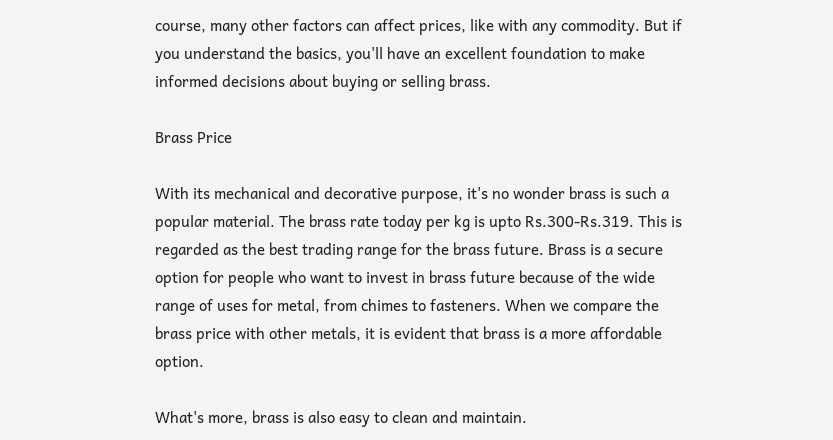course, many other factors can affect prices, like with any commodity. But if you understand the basics, you'll have an excellent foundation to make informed decisions about buying or selling brass.

Brass Price

With its mechanical and decorative purpose, it's no wonder brass is such a popular material. The brass rate today per kg is upto Rs.300-Rs.319. This is regarded as the best trading range for the brass future. Brass is a secure option for people who want to invest in brass future because of the wide range of uses for metal, from chimes to fasteners. When we compare the brass price with other metals, it is evident that brass is a more affordable option.

What's more, brass is also easy to clean and maintain.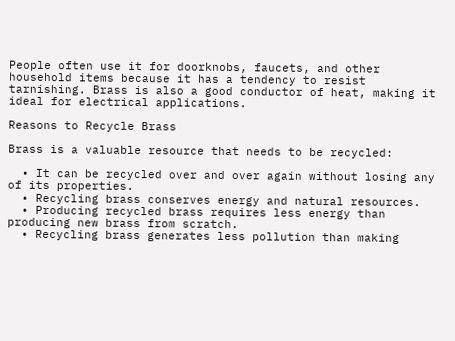People often use it for doorknobs, faucets, and other household items because it has a tendency to resist tarnishing. Brass is also a good conductor of heat, making it ideal for electrical applications.

Reasons to Recycle Brass

Brass is a valuable resource that needs to be recycled:

  • It can be recycled over and over again without losing any of its properties.
  • Recycling brass conserves energy and natural resources.
  • Producing recycled brass requires less energy than producing new brass from scratch.
  • Recycling brass generates less pollution than making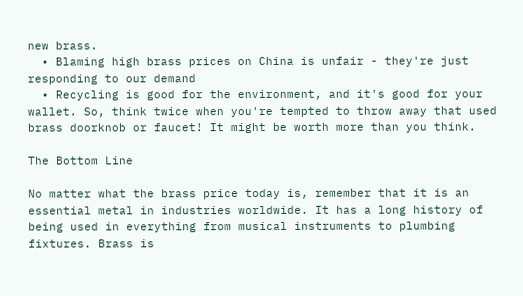new brass.
  • Blaming high brass prices on China is unfair - they're just responding to our demand
  • Recycling is good for the environment, and it's good for your wallet. So, think twice when you're tempted to throw away that used brass doorknob or faucet! It might be worth more than you think.

The Bottom Line

No matter what the brass price today is, remember that it is an essential metal in industries worldwide. It has a long history of being used in everything from musical instruments to plumbing fixtures. Brass is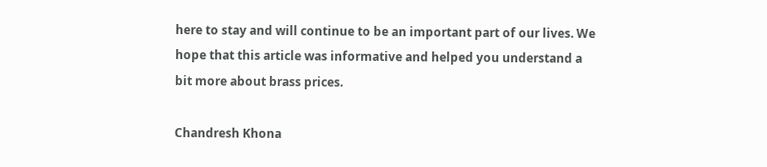here to stay and will continue to be an important part of our lives. We hope that this article was informative and helped you understand a bit more about brass prices.

Chandresh Khona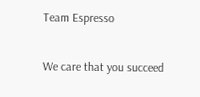Team Espresso

We care that you succeed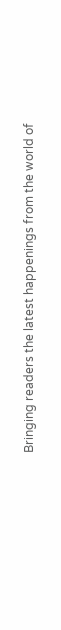Bringing readers the latest happenings from the world of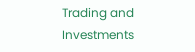Trading and Investments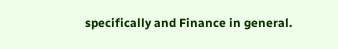specifically and Finance in general.